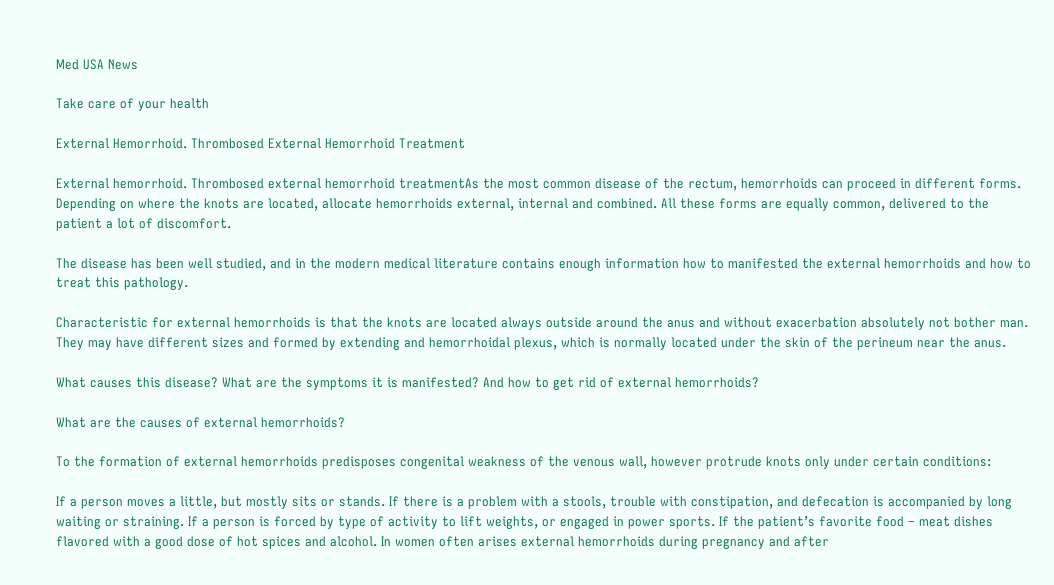Med USA News

Take care of your health

External Hemorrhoid. Thrombosed External Hemorrhoid Treatment

External hemorrhoid. Thrombosed external hemorrhoid treatmentAs the most common disease of the rectum, hemorrhoids can proceed in different forms. Depending on where the knots are located, allocate hemorrhoids external, internal and combined. All these forms are equally common, delivered to the patient a lot of discomfort.

The disease has been well studied, and in the modern medical literature contains enough information how to manifested the external hemorrhoids and how to treat this pathology.

Characteristic for external hemorrhoids is that the knots are located always outside around the anus and without exacerbation absolutely not bother man. They may have different sizes and formed by extending and hemorrhoidal plexus, which is normally located under the skin of the perineum near the anus.

What causes this disease? What are the symptoms it is manifested? And how to get rid of external hemorrhoids?

What are the causes of external hemorrhoids?

To the formation of external hemorrhoids predisposes congenital weakness of the venous wall, however protrude knots only under certain conditions:

If a person moves a little, but mostly sits or stands. If there is a problem with a stools, trouble with constipation, and defecation is accompanied by long waiting or straining. If a person is forced by type of activity to lift weights, or engaged in power sports. If the patient’s favorite food – meat dishes flavored with a good dose of hot spices and alcohol. In women often arises external hemorrhoids during pregnancy and after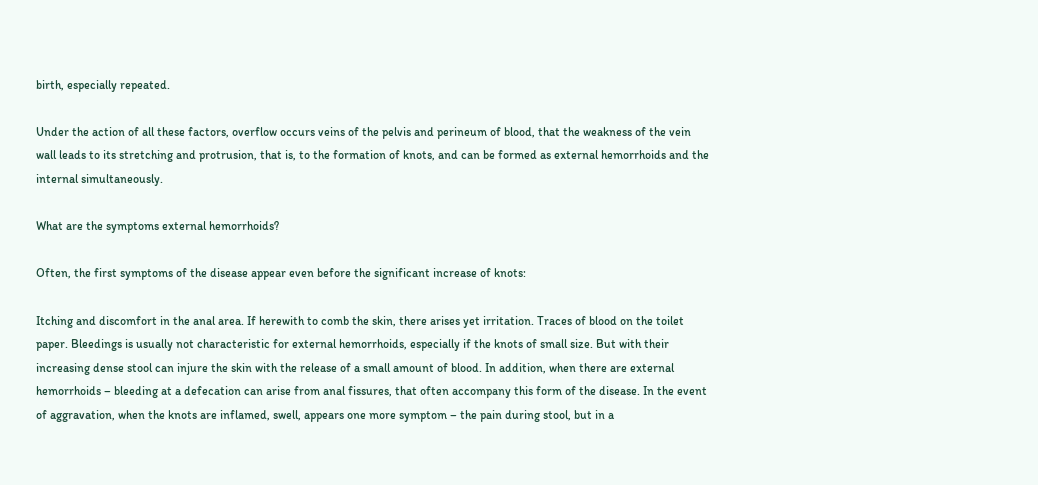birth, especially repeated.

Under the action of all these factors, overflow occurs veins of the pelvis and perineum of blood, that the weakness of the vein wall leads to its stretching and protrusion, that is, to the formation of knots, and can be formed as external hemorrhoids and the internal simultaneously.

What are the symptoms external hemorrhoids?

Often, the first symptoms of the disease appear even before the significant increase of knots:

Itching and discomfort in the anal area. If herewith to comb the skin, there arises yet irritation. Traces of blood on the toilet paper. Bleedings is usually not characteristic for external hemorrhoids, especially if the knots of small size. But with their increasing dense stool can injure the skin with the release of a small amount of blood. In addition, when there are external hemorrhoids – bleeding at a defecation can arise from anal fissures, that often accompany this form of the disease. In the event of aggravation, when the knots are inflamed, swell, appears one more symptom – the pain during stool, but in a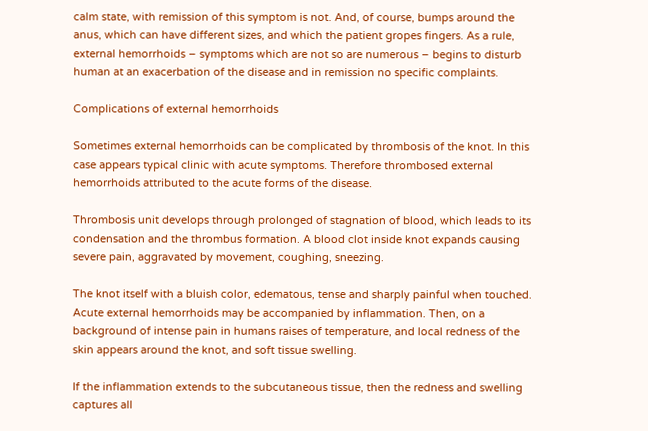calm state, with remission of this symptom is not. And, of course, bumps around the anus, which can have different sizes, and which the patient gropes fingers. As a rule, external hemorrhoids – symptoms which are not so are numerous – begins to disturb human at an exacerbation of the disease and in remission no specific complaints.

Complications of external hemorrhoids

Sometimes external hemorrhoids can be complicated by thrombosis of the knot. In this case appears typical clinic with acute symptoms. Therefore thrombosed external hemorrhoids attributed to the acute forms of the disease.

Thrombosis unit develops through prolonged of stagnation of blood, which leads to its condensation and the thrombus formation. A blood clot inside knot expands causing severe pain, aggravated by movement, coughing, sneezing.

The knot itself with a bluish color, edematous, tense and sharply painful when touched. Acute external hemorrhoids may be accompanied by inflammation. Then, on a background of intense pain in humans raises of temperature, and local redness of the skin appears around the knot, and soft tissue swelling.

If the inflammation extends to the subcutaneous tissue, then the redness and swelling captures all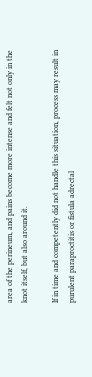area of the perineum, and pains become more intense and felt not only in the knot itself, but also around it.

If in time and competently did not handle this situation, process may result in purulent paraproctitis or fistula adrectal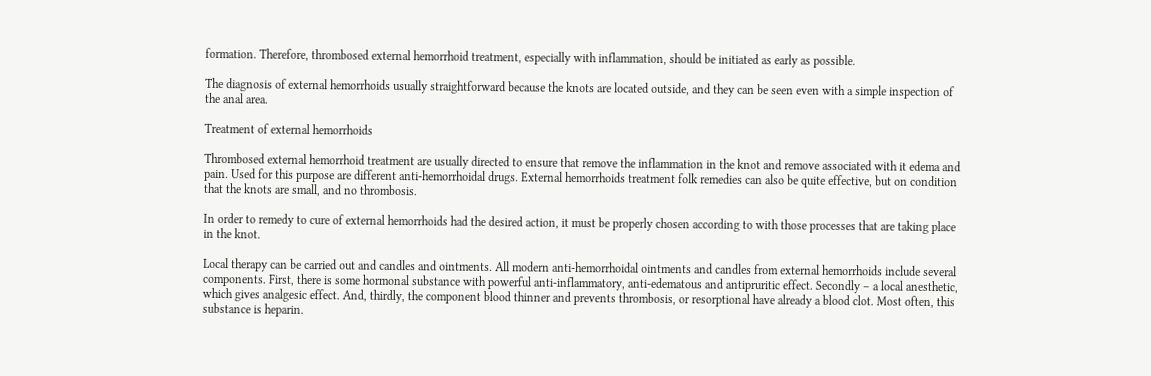formation. Therefore, thrombosed external hemorrhoid treatment, especially with inflammation, should be initiated as early as possible.

The diagnosis of external hemorrhoids usually straightforward because the knots are located outside, and they can be seen even with a simple inspection of the anal area.

Treatment of external hemorrhoids

Thrombosed external hemorrhoid treatment are usually directed to ensure that remove the inflammation in the knot and remove associated with it edema and pain. Used for this purpose are different anti-hemorrhoidal drugs. External hemorrhoids treatment folk remedies can also be quite effective, but on condition that the knots are small, and no thrombosis.

In order to remedy to cure of external hemorrhoids had the desired action, it must be properly chosen according to with those processes that are taking place in the knot.

Local therapy can be carried out and candles and ointments. All modern anti-hemorrhoidal ointments and candles from external hemorrhoids include several components. First, there is some hormonal substance with powerful anti-inflammatory, anti-edematous and antipruritic effect. Secondly – a local anesthetic, which gives analgesic effect. And, thirdly, the component blood thinner and prevents thrombosis, or resorptional have already a blood clot. Most often, this substance is heparin.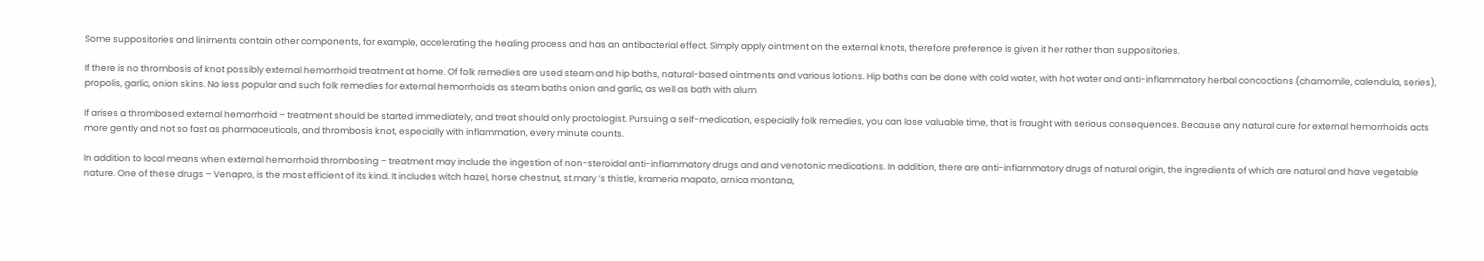Some suppositories and liniments contain other components, for example, accelerating the healing process and has an antibacterial effect. Simply apply ointment on the external knots, therefore preference is given it her rather than suppositories.

If there is no thrombosis of knot possibly external hemorrhoid treatment at home. Of folk remedies are used steam and hip baths, natural-based ointments and various lotions. Hip baths can be done with cold water, with hot water and anti-inflammatory herbal concoctions (chamomile, calendula, series), propolis, garlic, onion skins. No less popular and such folk remedies for external hemorrhoids as steam baths onion and garlic, as well as bath with alum

If arises a thrombosed external hemorrhoid – treatment should be started immediately, and treat should only proctologist. Pursuing a self-medication, especially folk remedies, you can lose valuable time, that is fraught with serious consequences. Because any natural cure for external hemorrhoids acts more gently and not so fast as pharmaceuticals, and thrombosis knot, especially with inflammation, every minute counts.

In addition to local means when external hemorrhoid thrombosing – treatment may include the ingestion of non-steroidal anti-inflammatory drugs and and venotonic medications. In addition, there are anti-inflammatory drugs of natural origin, the ingredients of which are natural and have vegetable nature. One of these drugs – Venapro, is the most efficient of its kind. It includes witch hazel, horse chestnut, st.mary ’s thistle, krameria mapato, arnica montana,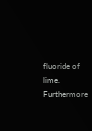fluoride of lime. Furthermore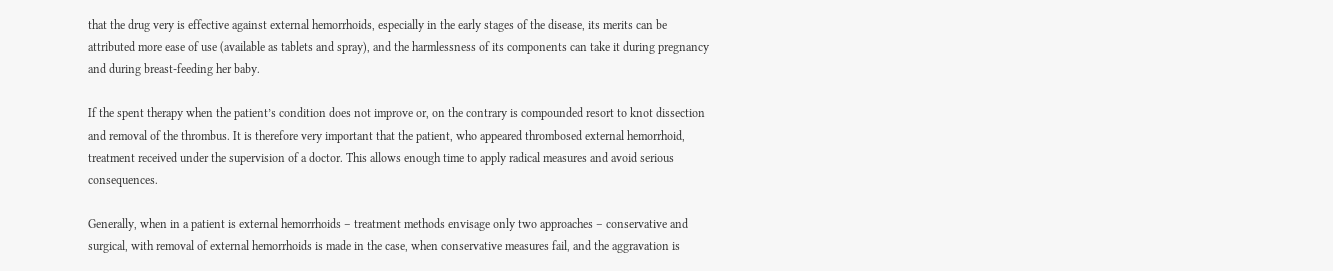that the drug very is effective against external hemorrhoids, especially in the early stages of the disease, its merits can be attributed more ease of use (available as tablets and spray), and the harmlessness of its components can take it during pregnancy and during breast-feeding her baby.

If the spent therapy when the patient’s condition does not improve or, on the contrary is compounded resort to knot dissection and removal of the thrombus. It is therefore very important that the patient, who appeared thrombosed external hemorrhoid, treatment received under the supervision of a doctor. This allows enough time to apply radical measures and avoid serious consequences.

Generally, when in a patient is external hemorrhoids – treatment methods envisage only two approaches – conservative and surgical, with removal of external hemorrhoids is made in the case, when conservative measures fail, and the aggravation is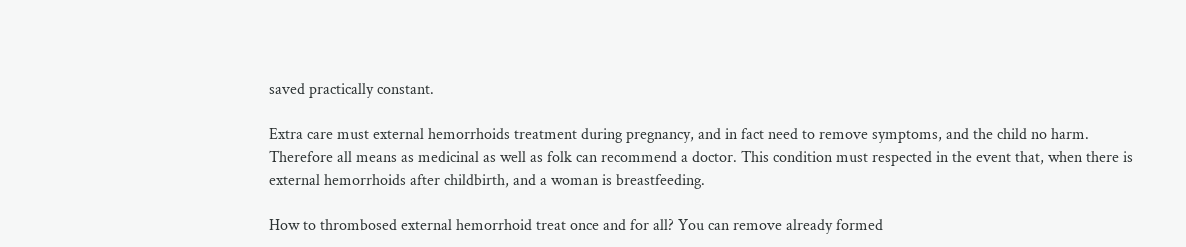saved practically constant.

Extra care must external hemorrhoids treatment during pregnancy, and in fact need to remove symptoms, and the child no harm. Therefore all means as medicinal as well as folk can recommend a doctor. This condition must respected in the event that, when there is external hemorrhoids after childbirth, and a woman is breastfeeding.

How to thrombosed external hemorrhoid treat once and for all? You can remove already formed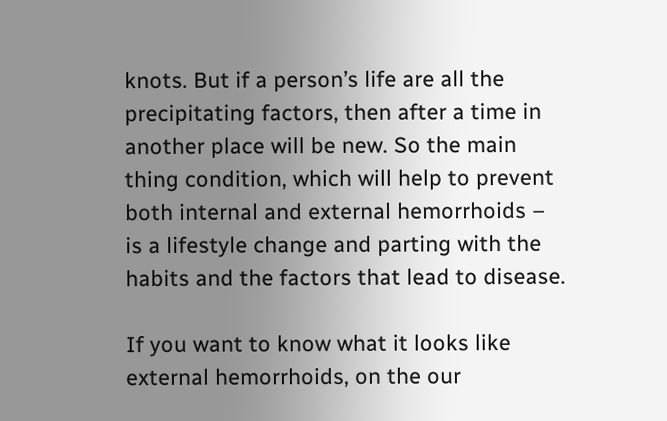knots. But if a person’s life are all the precipitating factors, then after a time in another place will be new. So the main thing condition, which will help to prevent both internal and external hemorrhoids – is a lifestyle change and parting with the habits and the factors that lead to disease.

If you want to know what it looks like external hemorrhoids, on the our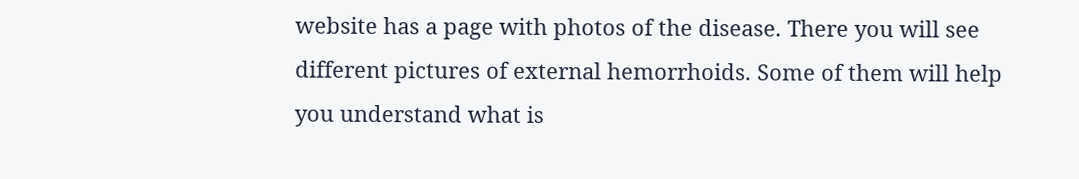website has a page with photos of the disease. There you will see different pictures of external hemorrhoids. Some of them will help you understand what is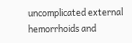uncomplicated external hemorrhoids and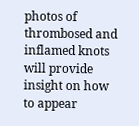photos of thrombosed and inflamed knots will provide insight on how to appear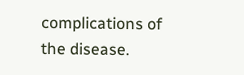complications of the disease.